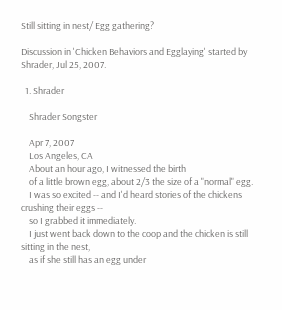Still sitting in nest/ Egg gathering?

Discussion in 'Chicken Behaviors and Egglaying' started by Shrader, Jul 25, 2007.

  1. Shrader

    Shrader Songster

    Apr 7, 2007
    Los Angeles, CA
    About an hour ago, I witnessed the birth
    of a little brown egg, about 2/3 the size of a "normal" egg.
    I was so excited -- and I'd heard stories of the chickens crushing their eggs --
    so I grabbed it immediately.
    I just went back down to the coop and the chicken is still sitting in the nest,
    as if she still has an egg under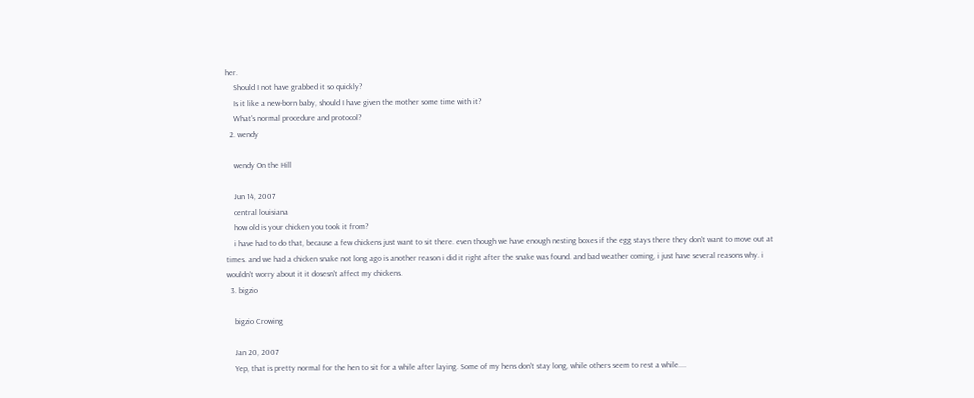her.
    Should I not have grabbed it so quickly?
    Is it like a new-born baby, should I have given the mother some time with it?
    What's normal procedure and protocol?
  2. wendy

    wendy On the Hill

    Jun 14, 2007
    central louisiana
    how old is your chicken you took it from?
    i have had to do that, because a few chickens just want to sit there. even though we have enough nesting boxes if the egg stays there they don't want to move out at times. and we had a chicken snake not long ago is another reason i did it right after the snake was found. and bad weather coming, i just have several reasons why. i wouldn't worry about it it dosesn't affect my chickens.
  3. bigzio

    bigzio Crowing

    Jan 20, 2007
    Yep, that is pretty normal for the hen to sit for a while after laying. Some of my hens don't stay long, while others seem to rest a while....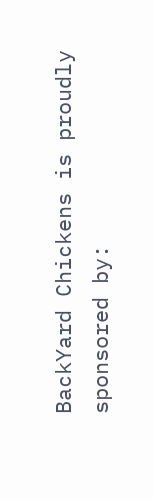BackYard Chickens is proudly sponsored by: